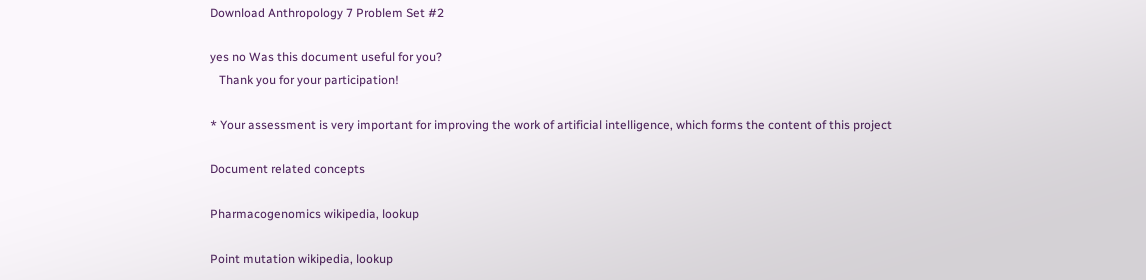Download Anthropology 7 Problem Set #2

yes no Was this document useful for you?
   Thank you for your participation!

* Your assessment is very important for improving the work of artificial intelligence, which forms the content of this project

Document related concepts

Pharmacogenomics wikipedia, lookup

Point mutation wikipedia, lookup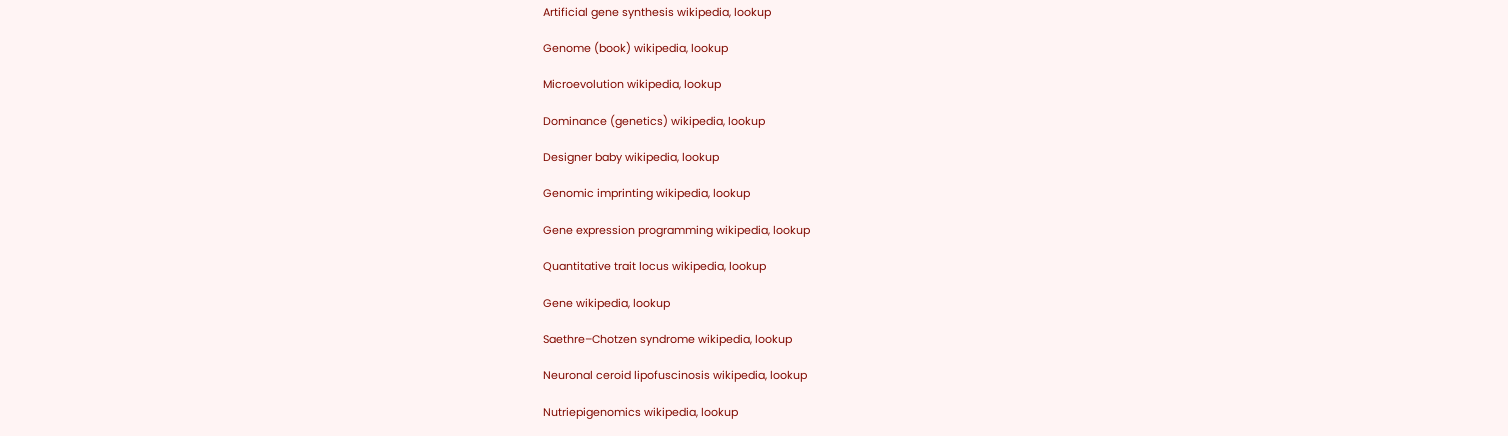Artificial gene synthesis wikipedia, lookup

Genome (book) wikipedia, lookup

Microevolution wikipedia, lookup

Dominance (genetics) wikipedia, lookup

Designer baby wikipedia, lookup

Genomic imprinting wikipedia, lookup

Gene expression programming wikipedia, lookup

Quantitative trait locus wikipedia, lookup

Gene wikipedia, lookup

Saethre–Chotzen syndrome wikipedia, lookup

Neuronal ceroid lipofuscinosis wikipedia, lookup

Nutriepigenomics wikipedia, lookup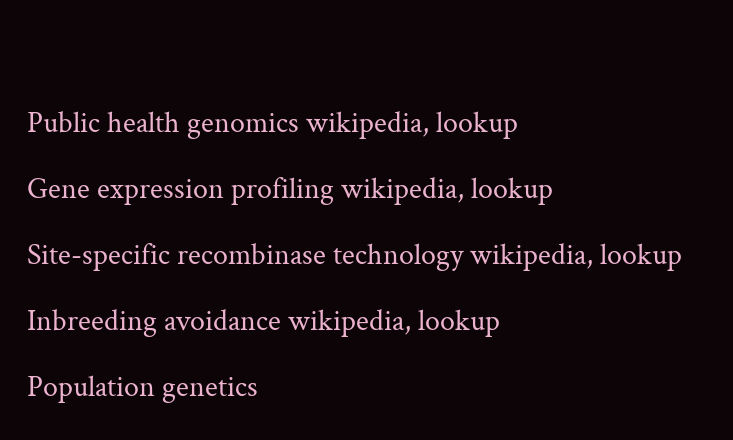Public health genomics wikipedia, lookup

Gene expression profiling wikipedia, lookup

Site-specific recombinase technology wikipedia, lookup

Inbreeding avoidance wikipedia, lookup

Population genetics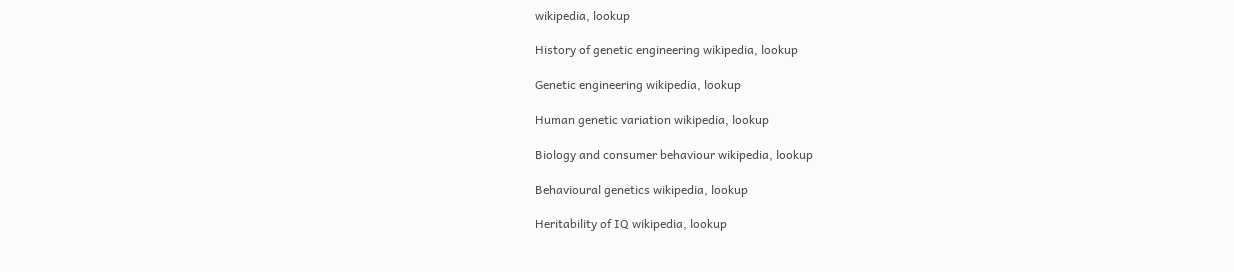wikipedia, lookup

History of genetic engineering wikipedia, lookup

Genetic engineering wikipedia, lookup

Human genetic variation wikipedia, lookup

Biology and consumer behaviour wikipedia, lookup

Behavioural genetics wikipedia, lookup

Heritability of IQ wikipedia, lookup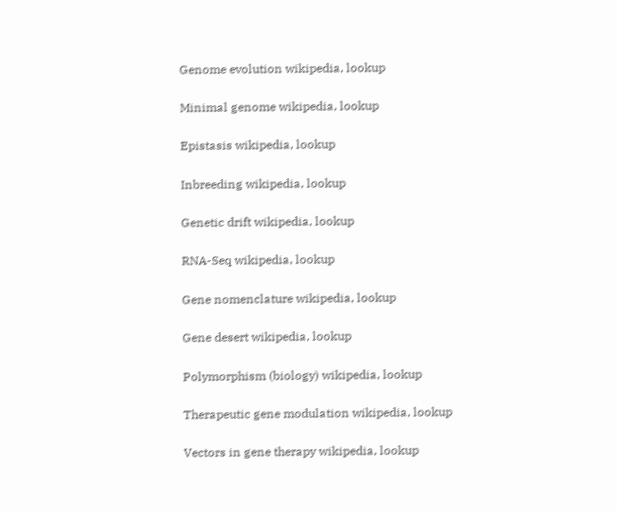Genome evolution wikipedia, lookup

Minimal genome wikipedia, lookup

Epistasis wikipedia, lookup

Inbreeding wikipedia, lookup

Genetic drift wikipedia, lookup

RNA-Seq wikipedia, lookup

Gene nomenclature wikipedia, lookup

Gene desert wikipedia, lookup

Polymorphism (biology) wikipedia, lookup

Therapeutic gene modulation wikipedia, lookup

Vectors in gene therapy wikipedia, lookup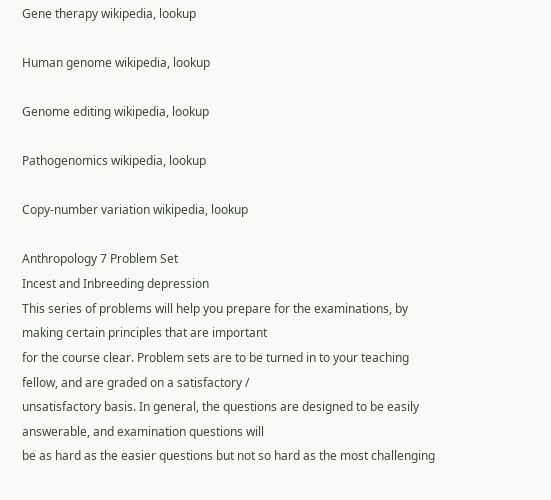Gene therapy wikipedia, lookup

Human genome wikipedia, lookup

Genome editing wikipedia, lookup

Pathogenomics wikipedia, lookup

Copy-number variation wikipedia, lookup

Anthropology 7 Problem Set
Incest and Inbreeding depression
This series of problems will help you prepare for the examinations, by making certain principles that are important
for the course clear. Problem sets are to be turned in to your teaching fellow, and are graded on a satisfactory /
unsatisfactory basis. In general, the questions are designed to be easily answerable, and examination questions will
be as hard as the easier questions but not so hard as the most challenging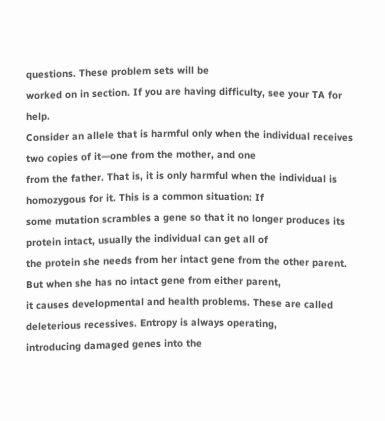questions. These problem sets will be
worked on in section. If you are having difficulty, see your TA for help.
Consider an allele that is harmful only when the individual receives two copies of it—one from the mother, and one
from the father. That is, it is only harmful when the individual is homozygous for it. This is a common situation: If
some mutation scrambles a gene so that it no longer produces its protein intact, usually the individual can get all of
the protein she needs from her intact gene from the other parent. But when she has no intact gene from either parent,
it causes developmental and health problems. These are called deleterious recessives. Entropy is always operating,
introducing damaged genes into the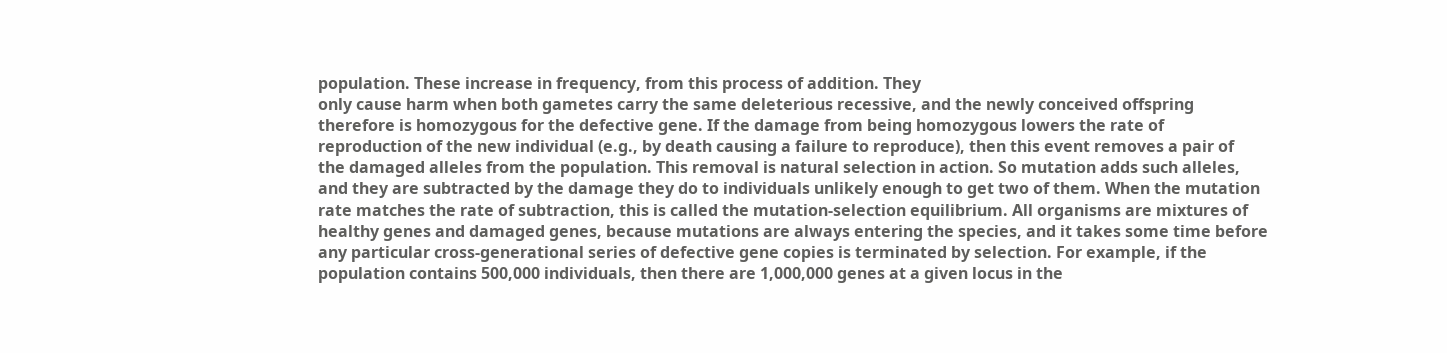population. These increase in frequency, from this process of addition. They
only cause harm when both gametes carry the same deleterious recessive, and the newly conceived offspring
therefore is homozygous for the defective gene. If the damage from being homozygous lowers the rate of
reproduction of the new individual (e.g., by death causing a failure to reproduce), then this event removes a pair of
the damaged alleles from the population. This removal is natural selection in action. So mutation adds such alleles,
and they are subtracted by the damage they do to individuals unlikely enough to get two of them. When the mutation
rate matches the rate of subtraction, this is called the mutation-selection equilibrium. All organisms are mixtures of
healthy genes and damaged genes, because mutations are always entering the species, and it takes some time before
any particular cross-generational series of defective gene copies is terminated by selection. For example, if the
population contains 500,000 individuals, then there are 1,000,000 genes at a given locus in the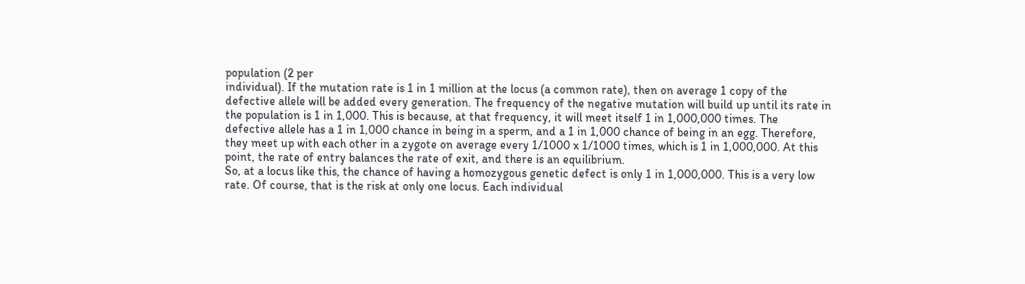population (2 per
individual). If the mutation rate is 1 in 1 million at the locus (a common rate), then on average 1 copy of the
defective allele will be added every generation. The frequency of the negative mutation will build up until its rate in
the population is 1 in 1,000. This is because, at that frequency, it will meet itself 1 in 1,000,000 times. The
defective allele has a 1 in 1,000 chance in being in a sperm, and a 1 in 1,000 chance of being in an egg. Therefore,
they meet up with each other in a zygote on average every 1/1000 x 1/1000 times, which is 1 in 1,000,000. At this
point, the rate of entry balances the rate of exit, and there is an equilibrium.
So, at a locus like this, the chance of having a homozygous genetic defect is only 1 in 1,000,000. This is a very low
rate. Of course, that is the risk at only one locus. Each individual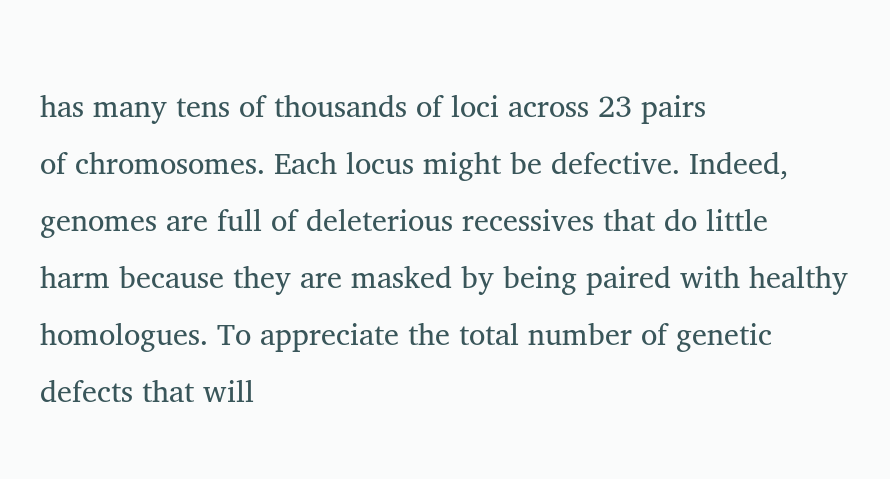has many tens of thousands of loci across 23 pairs
of chromosomes. Each locus might be defective. Indeed, genomes are full of deleterious recessives that do little
harm because they are masked by being paired with healthy homologues. To appreciate the total number of genetic
defects that will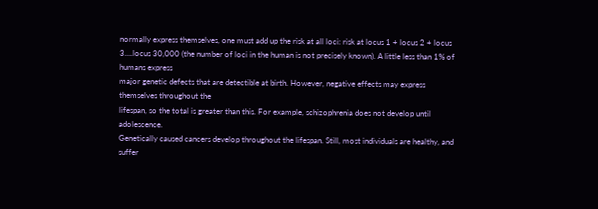normally express themselves, one must add up the risk at all loci: risk at locus 1 + locus 2 + locus
3….locus 30,000 (the number of loci in the human is not precisely known). A little less than 1% of humans express
major genetic defects that are detectible at birth. However, negative effects may express themselves throughout the
lifespan, so the total is greater than this. For example, schizophrenia does not develop until adolescence.
Genetically caused cancers develop throughout the lifespan. Still, most individuals are healthy, and suffer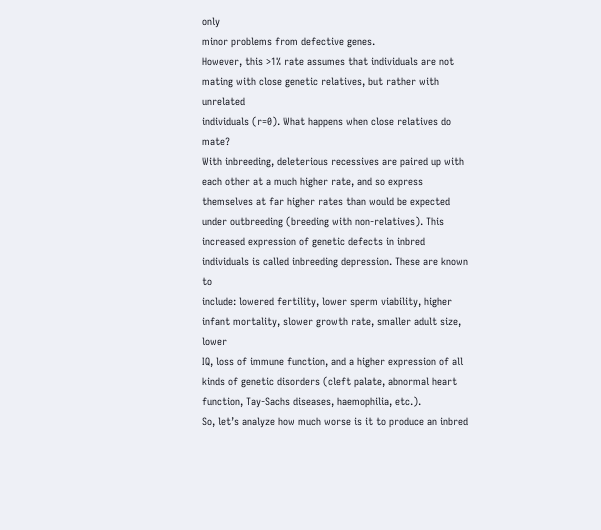only
minor problems from defective genes.
However, this >1% rate assumes that individuals are not mating with close genetic relatives, but rather with unrelated
individuals (r=0). What happens when close relatives do mate?
With inbreeding, deleterious recessives are paired up with each other at a much higher rate, and so express
themselves at far higher rates than would be expected under outbreeding (breeding with non-relatives). This
increased expression of genetic defects in inbred individuals is called inbreeding depression. These are known to
include: lowered fertility, lower sperm viability, higher infant mortality, slower growth rate, smaller adult size, lower
IQ, loss of immune function, and a higher expression of all kinds of genetic disorders (cleft palate, abnormal heart
function, Tay-Sachs diseases, haemophilia, etc.).
So, let’s analyze how much worse is it to produce an inbred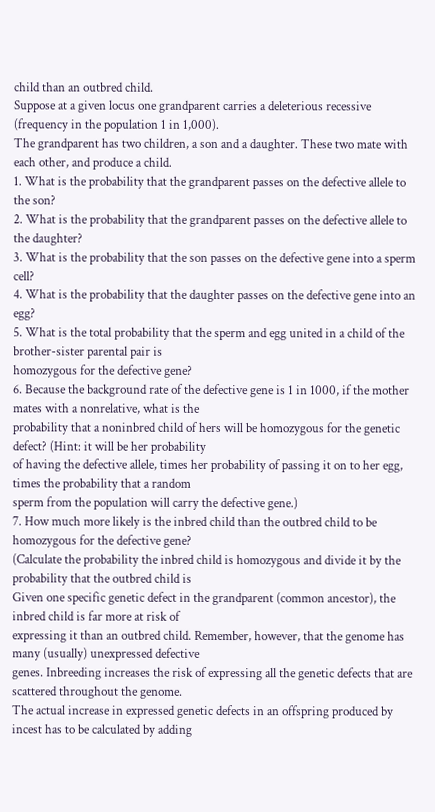child than an outbred child.
Suppose at a given locus one grandparent carries a deleterious recessive (frequency in the population 1 in 1,000).
The grandparent has two children, a son and a daughter. These two mate with each other, and produce a child.
1. What is the probability that the grandparent passes on the defective allele to the son?
2. What is the probability that the grandparent passes on the defective allele to the daughter?
3. What is the probability that the son passes on the defective gene into a sperm cell?
4. What is the probability that the daughter passes on the defective gene into an egg?
5. What is the total probability that the sperm and egg united in a child of the brother-sister parental pair is
homozygous for the defective gene?
6. Because the background rate of the defective gene is 1 in 1000, if the mother mates with a nonrelative, what is the
probability that a noninbred child of hers will be homozygous for the genetic defect? (Hint: it will be her probability
of having the defective allele, times her probability of passing it on to her egg, times the probability that a random
sperm from the population will carry the defective gene.)
7. How much more likely is the inbred child than the outbred child to be homozygous for the defective gene?
(Calculate the probability the inbred child is homozygous and divide it by the probability that the outbred child is
Given one specific genetic defect in the grandparent (common ancestor), the inbred child is far more at risk of
expressing it than an outbred child. Remember, however, that the genome has many (usually) unexpressed defective
genes. Inbreeding increases the risk of expressing all the genetic defects that are scattered throughout the genome.
The actual increase in expressed genetic defects in an offspring produced by incest has to be calculated by adding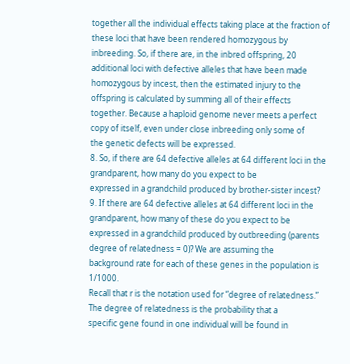together all the individual effects taking place at the fraction of these loci that have been rendered homozygous by
inbreeding. So, if there are, in the inbred offspring, 20 additional loci with defective alleles that have been made
homozygous by incest, then the estimated injury to the offspring is calculated by summing all of their effects
together. Because a haploid genome never meets a perfect copy of itself, even under close inbreeding only some of
the genetic defects will be expressed.
8. So, if there are 64 defective alleles at 64 different loci in the grandparent, how many do you expect to be
expressed in a grandchild produced by brother-sister incest?
9. If there are 64 defective alleles at 64 different loci in the grandparent, how many of these do you expect to be
expressed in a grandchild produced by outbreeding (parents degree of relatedness = 0)? We are assuming the
background rate for each of these genes in the population is 1/1000.
Recall that r is the notation used for “degree of relatedness.” The degree of relatedness is the probability that a
specific gene found in one individual will be found in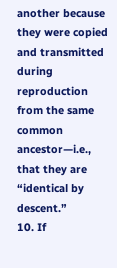another because they were copied and transmitted during
reproduction from the same common ancestor—i.e., that they are “identical by descent.”
10. If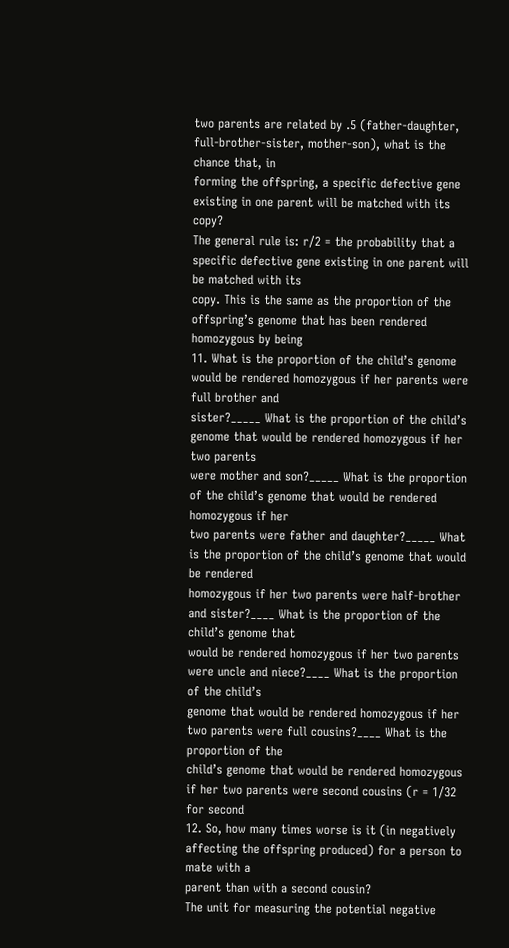two parents are related by .5 (father-daughter, full-brother-sister, mother-son), what is the chance that, in
forming the offspring, a specific defective gene existing in one parent will be matched with its copy?
The general rule is: r/2 = the probability that a specific defective gene existing in one parent will be matched with its
copy. This is the same as the proportion of the offspring’s genome that has been rendered homozygous by being
11. What is the proportion of the child’s genome would be rendered homozygous if her parents were full brother and
sister?_____ What is the proportion of the child’s genome that would be rendered homozygous if her two parents
were mother and son?_____ What is the proportion of the child’s genome that would be rendered homozygous if her
two parents were father and daughter?_____ What is the proportion of the child’s genome that would be rendered
homozygous if her two parents were half-brother and sister?____ What is the proportion of the child’s genome that
would be rendered homozygous if her two parents were uncle and niece?____ What is the proportion of the child’s
genome that would be rendered homozygous if her two parents were full cousins?____ What is the proportion of the
child’s genome that would be rendered homozygous if her two parents were second cousins (r = 1/32 for second
12. So, how many times worse is it (in negatively affecting the offspring produced) for a person to mate with a
parent than with a second cousin?
The unit for measuring the potential negative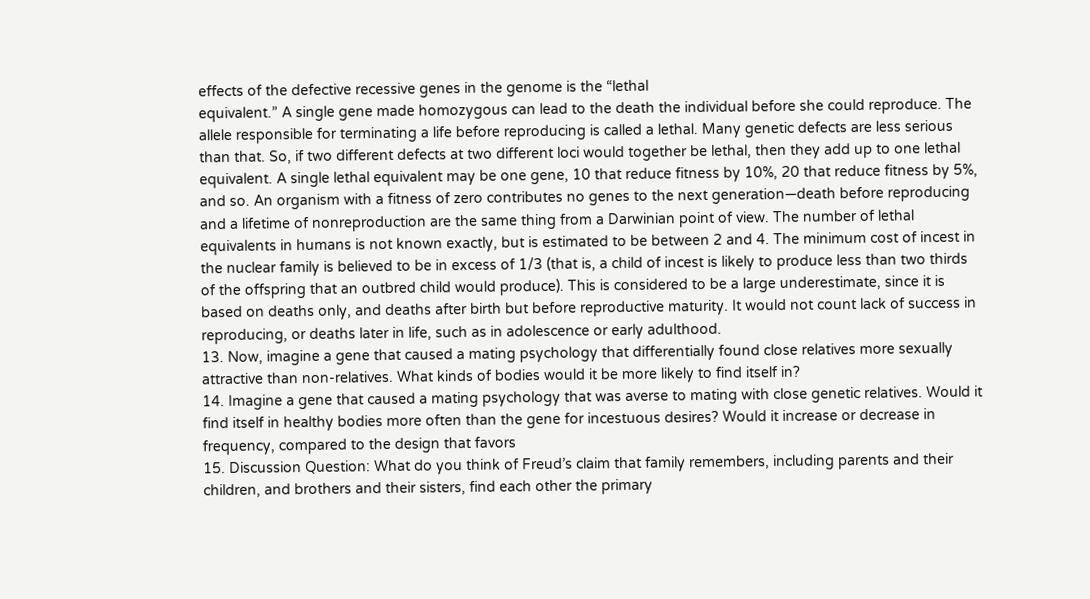effects of the defective recessive genes in the genome is the “lethal
equivalent.” A single gene made homozygous can lead to the death the individual before she could reproduce. The
allele responsible for terminating a life before reproducing is called a lethal. Many genetic defects are less serious
than that. So, if two different defects at two different loci would together be lethal, then they add up to one lethal
equivalent. A single lethal equivalent may be one gene, 10 that reduce fitness by 10%, 20 that reduce fitness by 5%,
and so. An organism with a fitness of zero contributes no genes to the next generation—death before reproducing
and a lifetime of nonreproduction are the same thing from a Darwinian point of view. The number of lethal
equivalents in humans is not known exactly, but is estimated to be between 2 and 4. The minimum cost of incest in
the nuclear family is believed to be in excess of 1/3 (that is, a child of incest is likely to produce less than two thirds
of the offspring that an outbred child would produce). This is considered to be a large underestimate, since it is
based on deaths only, and deaths after birth but before reproductive maturity. It would not count lack of success in
reproducing, or deaths later in life, such as in adolescence or early adulthood.
13. Now, imagine a gene that caused a mating psychology that differentially found close relatives more sexually
attractive than non-relatives. What kinds of bodies would it be more likely to find itself in?
14. Imagine a gene that caused a mating psychology that was averse to mating with close genetic relatives. Would it
find itself in healthy bodies more often than the gene for incestuous desires? Would it increase or decrease in
frequency, compared to the design that favors
15. Discussion Question: What do you think of Freud’s claim that family remembers, including parents and their
children, and brothers and their sisters, find each other the primary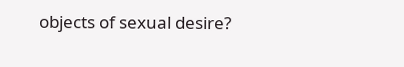objects of sexual desire?